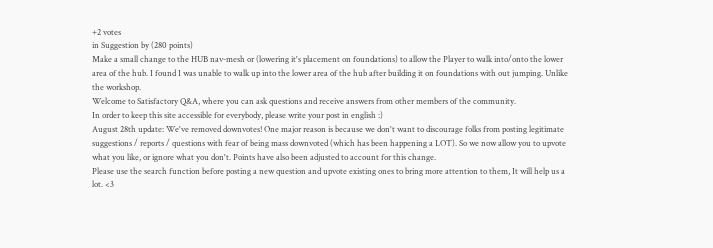+2 votes
in Suggestion by (280 points)
Make a small change to the HUB nav-mesh or (lowering it's placement on foundations) to allow the Player to walk into/onto the lower area of the hub. I found I was unable to walk up into the lower area of the hub after building it on foundations with out jumping. Unlike the workshop.
Welcome to Satisfactory Q&A, where you can ask questions and receive answers from other members of the community.
In order to keep this site accessible for everybody, please write your post in english :)
August 28th update: We've removed downvotes! One major reason is because we don't want to discourage folks from posting legitimate suggestions / reports / questions with fear of being mass downvoted (which has been happening a LOT). So we now allow you to upvote what you like, or ignore what you don't. Points have also been adjusted to account for this change.
Please use the search function before posting a new question and upvote existing ones to bring more attention to them, It will help us a lot. <3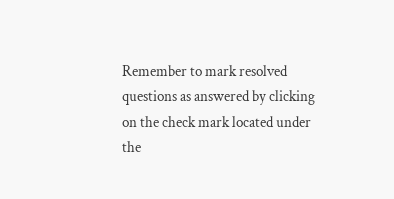Remember to mark resolved questions as answered by clicking on the check mark located under the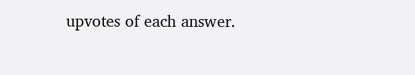upvotes of each answer.